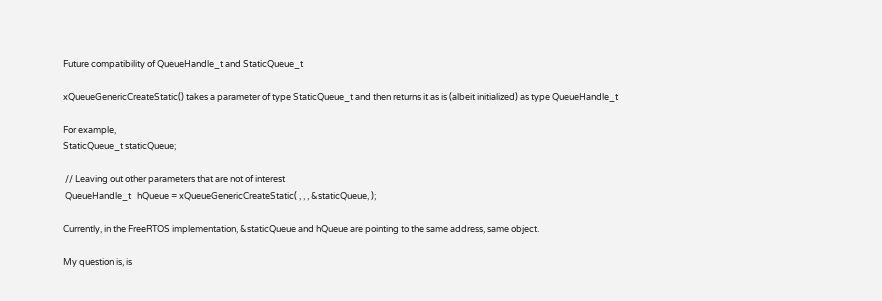Future compatibility of QueueHandle_t and StaticQueue_t

xQueueGenericCreateStatic() takes a parameter of type StaticQueue_t and then returns it as is (albeit initialized) as type QueueHandle_t

For example,
StaticQueue_t staticQueue;

 // Leaving out other parameters that are not of interest
 QueueHandle_t   hQueue = xQueueGenericCreateStatic( , , , &staticQueue, );

Currently, in the FreeRTOS implementation, &staticQueue and hQueue are pointing to the same address, same object.

My question is, is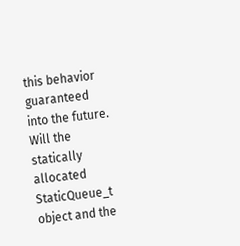this behavior guaranteed into the future. Will the statically allocated StaticQueue_t object and the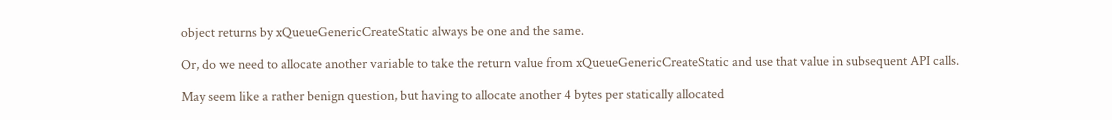object returns by xQueueGenericCreateStatic always be one and the same.

Or, do we need to allocate another variable to take the return value from xQueueGenericCreateStatic and use that value in subsequent API calls.

May seem like a rather benign question, but having to allocate another 4 bytes per statically allocated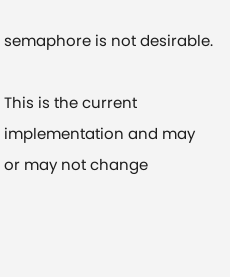semaphore is not desirable.

This is the current implementation and may or may not change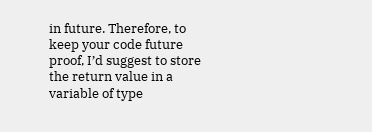in future. Therefore, to keep your code future proof, I’d suggest to store the return value in a variable of type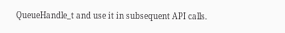QueueHandle_t and use it in subsequent API calls.